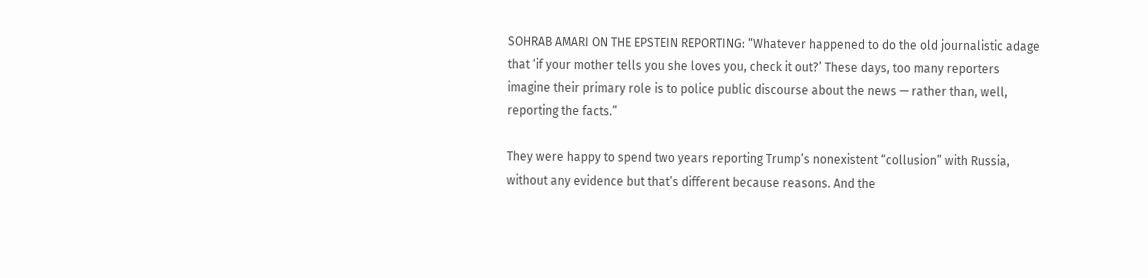SOHRAB AMARI ON THE EPSTEIN REPORTING: “Whatever happened to do the old journalistic adage that ‘if your mother tells you she loves you, check it out?’ These days, too many reporters imagine their primary role is to police public discourse about the news — rather than, well, reporting the facts.”

They were happy to spend two years reporting Trump’s nonexistent “collusion” with Russia, without any evidence but that’s different because reasons. And the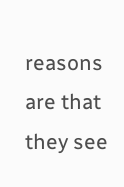reasons are that they see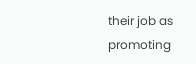their job as promoting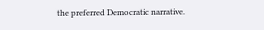the preferred Democratic narrative.